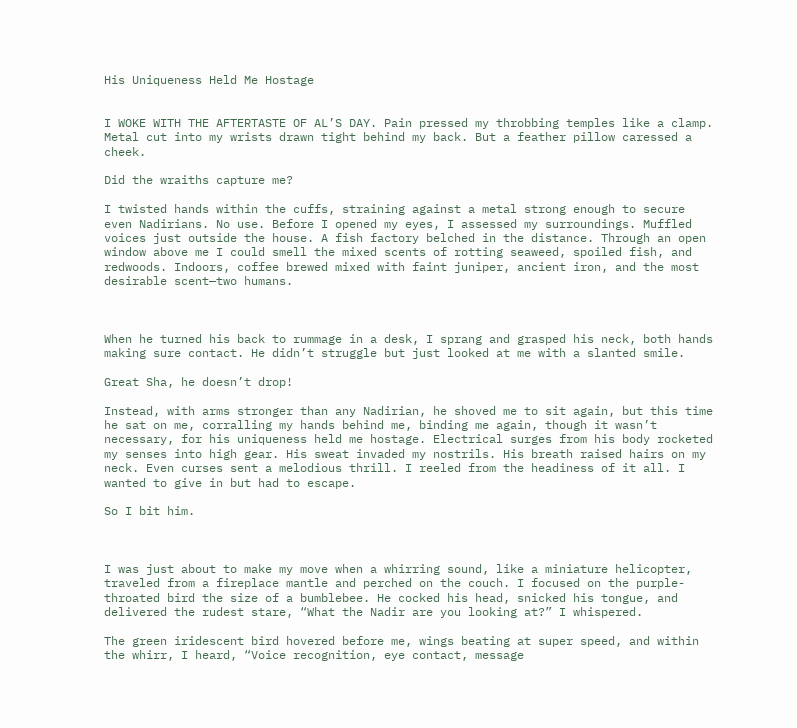His Uniqueness Held Me Hostage


I WOKE WITH THE AFTERTASTE OF AL’S DAY. Pain pressed my throbbing temples like a clamp. Metal cut into my wrists drawn tight behind my back. But a feather pillow caressed a cheek.

Did the wraiths capture me?

I twisted hands within the cuffs, straining against a metal strong enough to secure even Nadirians. No use. Before I opened my eyes, I assessed my surroundings. Muffled voices just outside the house. A fish factory belched in the distance. Through an open window above me I could smell the mixed scents of rotting seaweed, spoiled fish, and redwoods. Indoors, coffee brewed mixed with faint juniper, ancient iron, and the most desirable scent—two humans.



When he turned his back to rummage in a desk, I sprang and grasped his neck, both hands making sure contact. He didn’t struggle but just looked at me with a slanted smile.

Great Sha, he doesn’t drop!

Instead, with arms stronger than any Nadirian, he shoved me to sit again, but this time he sat on me, corralling my hands behind me, binding me again, though it wasn’t necessary, for his uniqueness held me hostage. Electrical surges from his body rocketed my senses into high gear. His sweat invaded my nostrils. His breath raised hairs on my neck. Even curses sent a melodious thrill. I reeled from the headiness of it all. I wanted to give in but had to escape.

So I bit him.



I was just about to make my move when a whirring sound, like a miniature helicopter, traveled from a fireplace mantle and perched on the couch. I focused on the purple-throated bird the size of a bumblebee. He cocked his head, snicked his tongue, and delivered the rudest stare, “What the Nadir are you looking at?” I whispered.

The green iridescent bird hovered before me, wings beating at super speed, and within the whirr, I heard, “Voice recognition, eye contact, message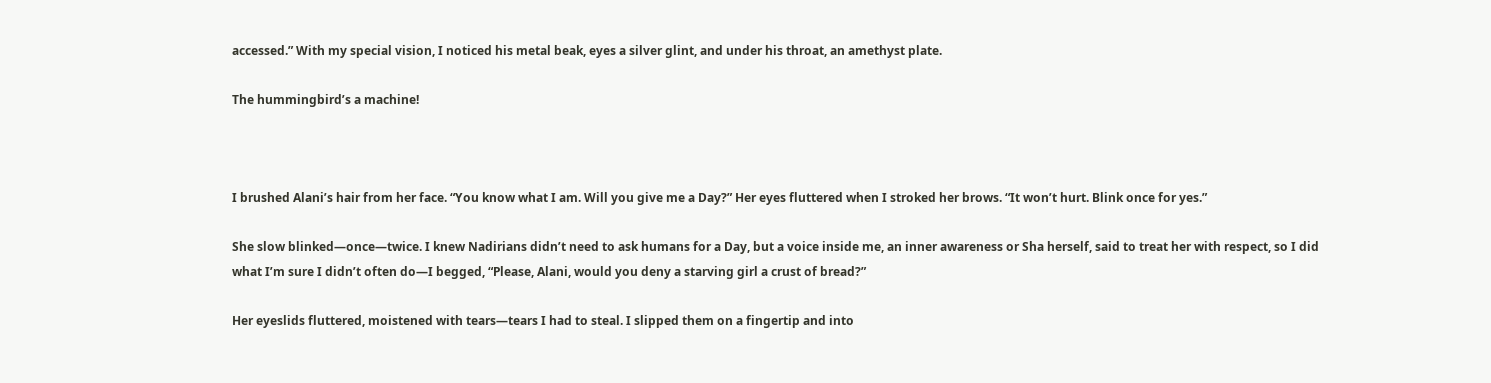accessed.” With my special vision, I noticed his metal beak, eyes a silver glint, and under his throat, an amethyst plate.

The hummingbird’s a machine!



I brushed Alani’s hair from her face. “You know what I am. Will you give me a Day?” Her eyes fluttered when I stroked her brows. “It won’t hurt. Blink once for yes.”

She slow blinked—once—twice. I knew Nadirians didn’t need to ask humans for a Day, but a voice inside me, an inner awareness or Sha herself, said to treat her with respect, so I did what I’m sure I didn’t often do—I begged, “Please, Alani, would you deny a starving girl a crust of bread?”

Her eyeslids fluttered, moistened with tears—tears I had to steal. I slipped them on a fingertip and into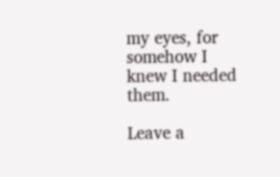my eyes, for somehow I knew I needed them.

Leave a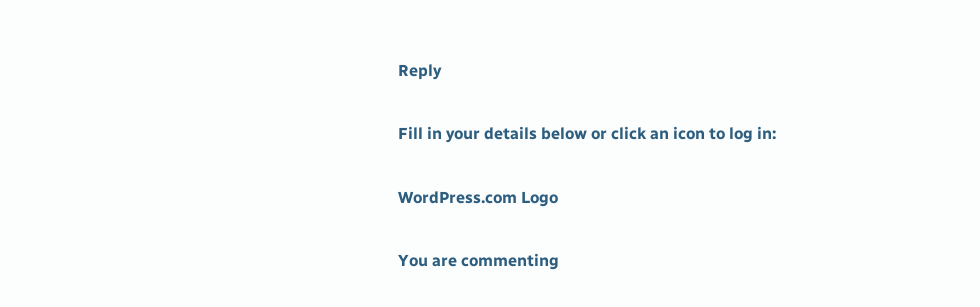Reply

Fill in your details below or click an icon to log in:

WordPress.com Logo

You are commenting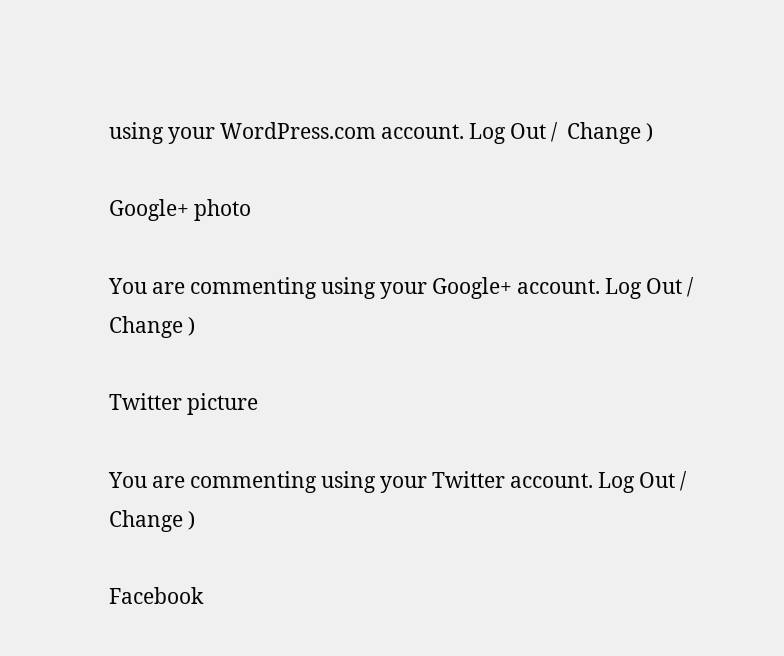using your WordPress.com account. Log Out /  Change )

Google+ photo

You are commenting using your Google+ account. Log Out /  Change )

Twitter picture

You are commenting using your Twitter account. Log Out /  Change )

Facebook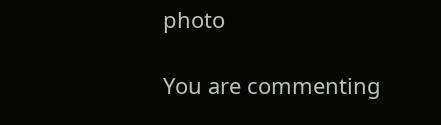photo

You are commenting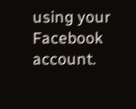using your Facebook account.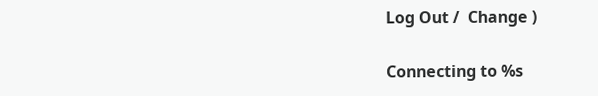Log Out /  Change )


Connecting to %s